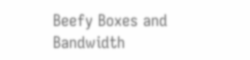Beefy Boxes and Bandwidth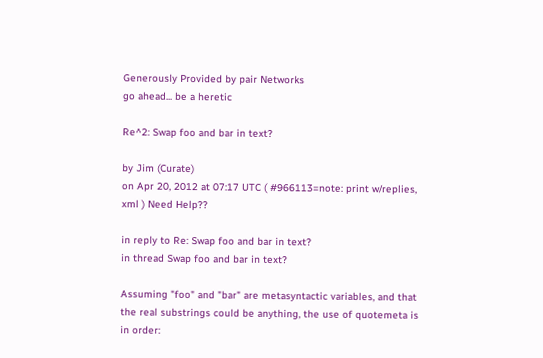Generously Provided by pair Networks
go ahead... be a heretic

Re^2: Swap foo and bar in text?

by Jim (Curate)
on Apr 20, 2012 at 07:17 UTC ( #966113=note: print w/replies, xml ) Need Help??

in reply to Re: Swap foo and bar in text?
in thread Swap foo and bar in text?

Assuming "foo" and "bar" are metasyntactic variables, and that the real substrings could be anything, the use of quotemeta is in order: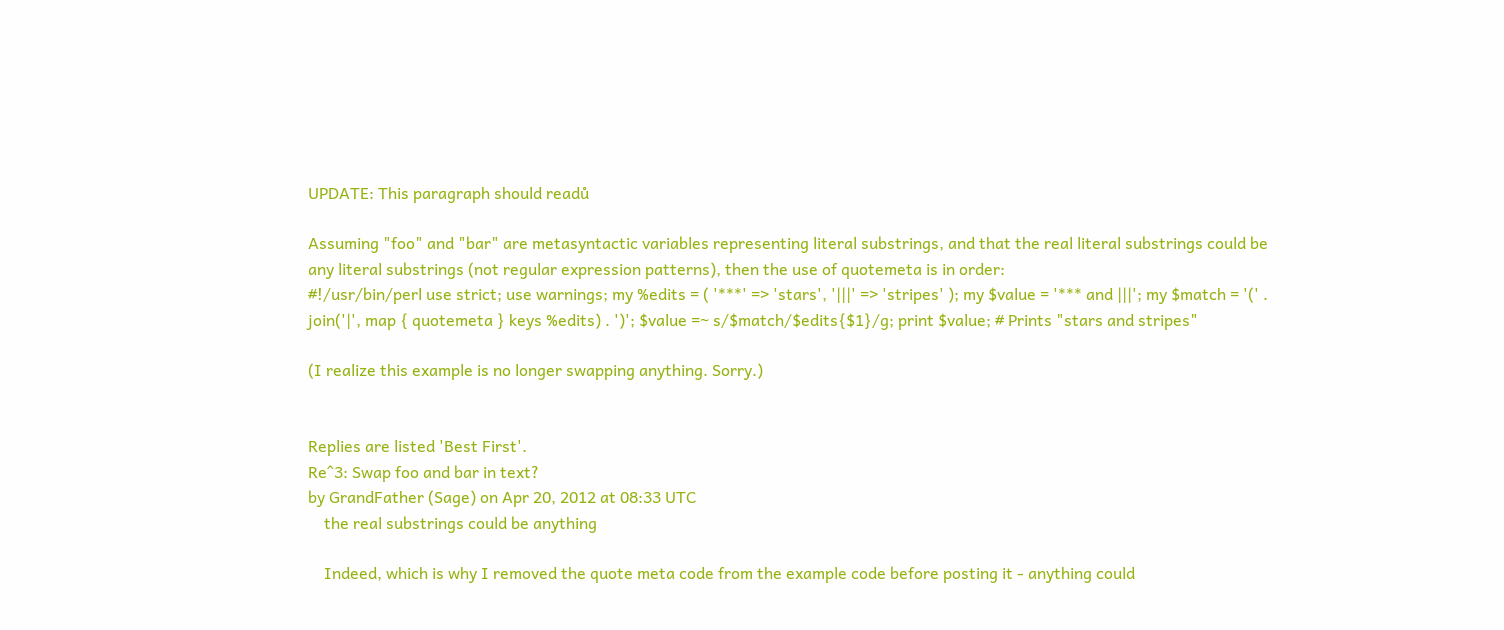UPDATE: This paragraph should readů

Assuming "foo" and "bar" are metasyntactic variables representing literal substrings, and that the real literal substrings could be any literal substrings (not regular expression patterns), then the use of quotemeta is in order:
#!/usr/bin/perl use strict; use warnings; my %edits = ( '***' => 'stars', '|||' => 'stripes' ); my $value = '*** and |||'; my $match = '(' . join('|', map { quotemeta } keys %edits) . ')'; $value =~ s/$match/$edits{$1}/g; print $value; # Prints "stars and stripes"

(I realize this example is no longer swapping anything. Sorry.)


Replies are listed 'Best First'.
Re^3: Swap foo and bar in text?
by GrandFather (Sage) on Apr 20, 2012 at 08:33 UTC
    the real substrings could be anything

    Indeed, which is why I removed the quote meta code from the example code before posting it - anything could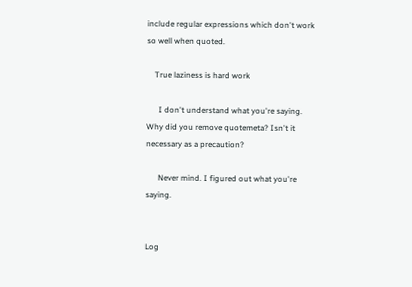include regular expressions which don't work so well when quoted.

    True laziness is hard work

      I don't understand what you're saying. Why did you remove quotemeta? Isn't it necessary as a precaution?

      Never mind. I figured out what you're saying.


Log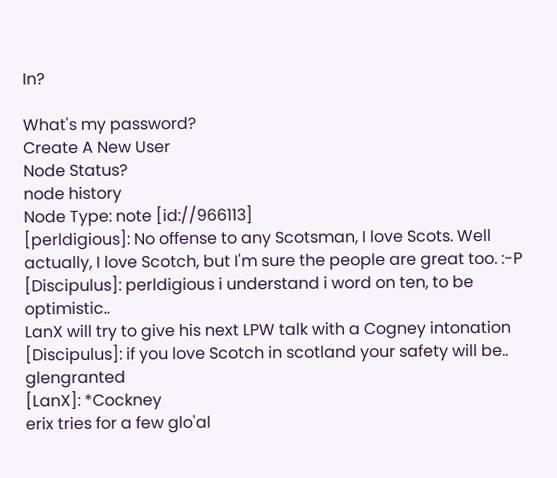In?

What's my password?
Create A New User
Node Status?
node history
Node Type: note [id://966113]
[perldigious]: No offense to any Scotsman, I love Scots. Well actually, I love Scotch, but I'm sure the people are great too. :-P
[Discipulus]: perldigious i understand i word on ten, to be optimistic..
LanX will try to give his next LPW talk with a Cogney intonation
[Discipulus]: if you love Scotch in scotland your safety will be.. glengranted
[LanX]: *Cockney
erix tries for a few glo'al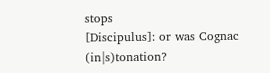stops
[Discipulus]: or was Cognac (in|s)tonation?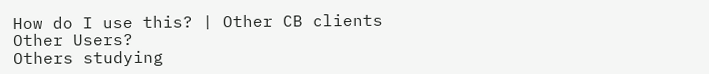How do I use this? | Other CB clients
Other Users?
Others studying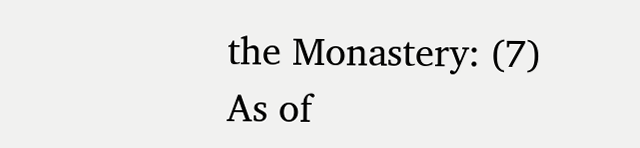the Monastery: (7)
As of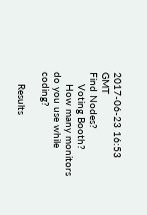2017-06-23 16:53 GMT
Find Nodes?
    Voting Booth?
    How many monitors do you use while coding?

    Results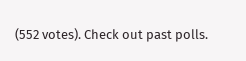(552 votes). Check out past polls.